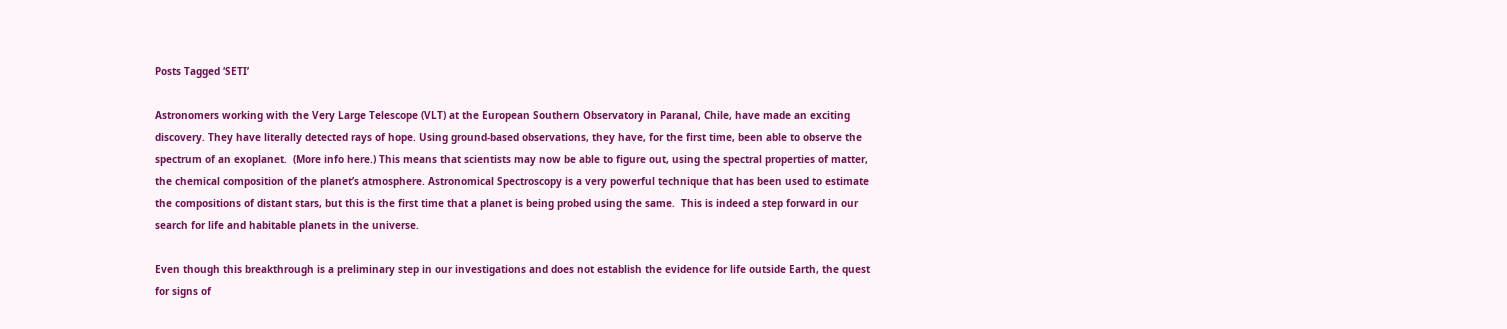Posts Tagged ‘SETI’

Astronomers working with the Very Large Telescope (VLT) at the European Southern Observatory in Paranal, Chile, have made an exciting discovery. They have literally detected rays of hope. Using ground-based observations, they have, for the first time, been able to observe the spectrum of an exoplanet.  (More info here.) This means that scientists may now be able to figure out, using the spectral properties of matter, the chemical composition of the planet’s atmosphere. Astronomical Spectroscopy is a very powerful technique that has been used to estimate the compositions of distant stars, but this is the first time that a planet is being probed using the same.  This is indeed a step forward in our search for life and habitable planets in the universe.

Even though this breakthrough is a preliminary step in our investigations and does not establish the evidence for life outside Earth, the quest for signs of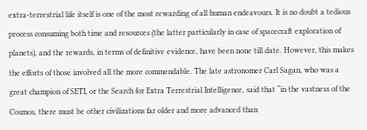extra-terrestrial life itself is one of the most rewarding of all human endeavours. It is no doubt a tedious process consuming both time and resources (the latter particularly in case of spacecraft exploration of planets), and the rewards, in terms of definitive evidence, have been none till date. However, this makes the efforts of those involved all the more commendable. The late astronomer Carl Sagan, who was a great champion of SETI, or the Search for Extra Terrestrial Intelligence, said that “in the vastness of the Cosmos, there must be other civilizations far older and more advanced than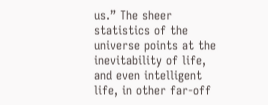us.” The sheer statistics of the universe points at the inevitability of life, and even intelligent life, in other far-off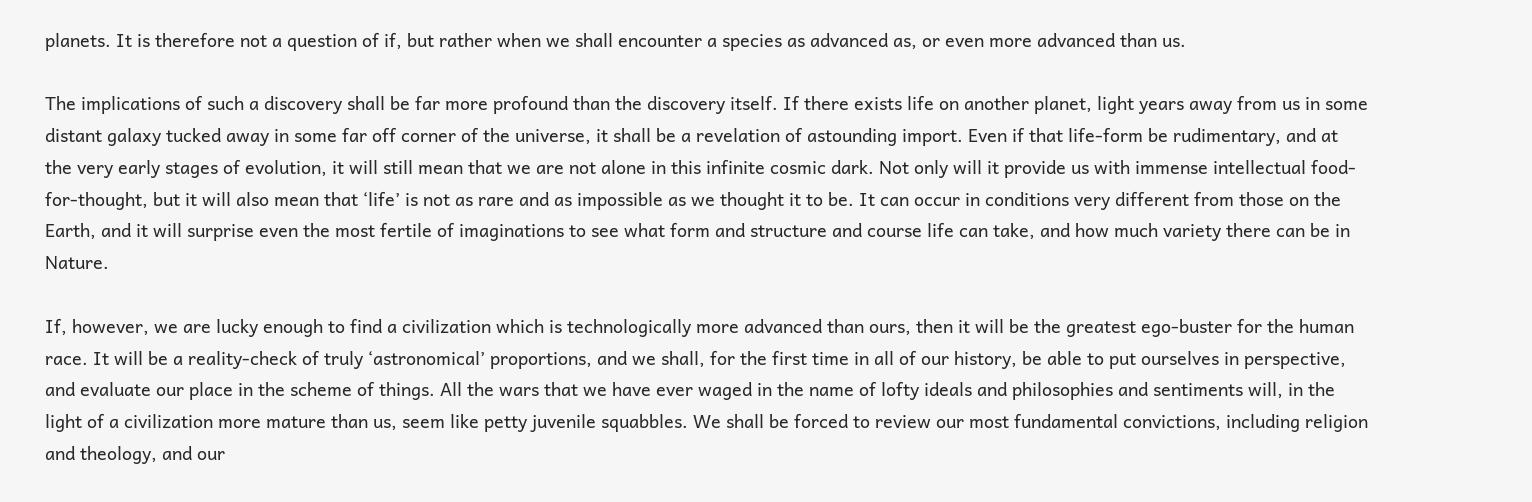planets. It is therefore not a question of if, but rather when we shall encounter a species as advanced as, or even more advanced than us.

The implications of such a discovery shall be far more profound than the discovery itself. If there exists life on another planet, light years away from us in some distant galaxy tucked away in some far off corner of the universe, it shall be a revelation of astounding import. Even if that life-form be rudimentary, and at the very early stages of evolution, it will still mean that we are not alone in this infinite cosmic dark. Not only will it provide us with immense intellectual food-for-thought, but it will also mean that ‘life’ is not as rare and as impossible as we thought it to be. It can occur in conditions very different from those on the Earth, and it will surprise even the most fertile of imaginations to see what form and structure and course life can take, and how much variety there can be in Nature.

If, however, we are lucky enough to find a civilization which is technologically more advanced than ours, then it will be the greatest ego-buster for the human race. It will be a reality-check of truly ‘astronomical’ proportions, and we shall, for the first time in all of our history, be able to put ourselves in perspective, and evaluate our place in the scheme of things. All the wars that we have ever waged in the name of lofty ideals and philosophies and sentiments will, in the light of a civilization more mature than us, seem like petty juvenile squabbles. We shall be forced to review our most fundamental convictions, including religion and theology, and our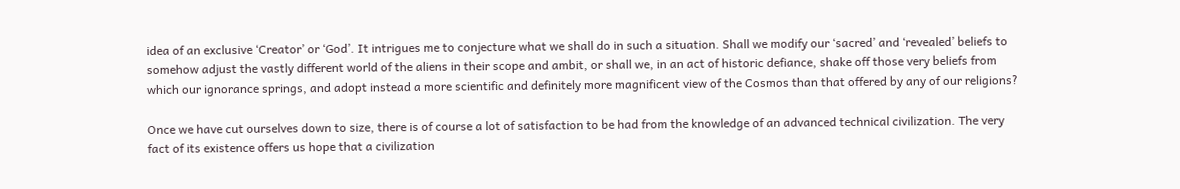idea of an exclusive ‘Creator’ or ‘God’. It intrigues me to conjecture what we shall do in such a situation. Shall we modify our ‘sacred’ and ‘revealed’ beliefs to somehow adjust the vastly different world of the aliens in their scope and ambit, or shall we, in an act of historic defiance, shake off those very beliefs from which our ignorance springs, and adopt instead a more scientific and definitely more magnificent view of the Cosmos than that offered by any of our religions?

Once we have cut ourselves down to size, there is of course a lot of satisfaction to be had from the knowledge of an advanced technical civilization. The very fact of its existence offers us hope that a civilization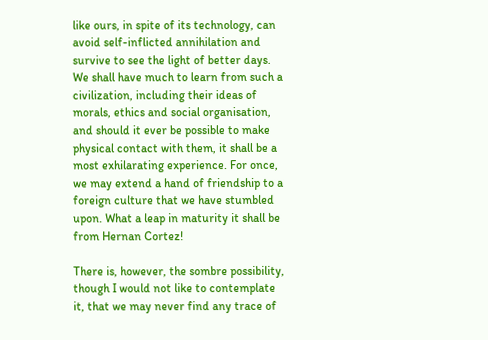like ours, in spite of its technology, can avoid self-inflicted annihilation and survive to see the light of better days. We shall have much to learn from such a civilization, including their ideas of morals, ethics and social organisation, and should it ever be possible to make physical contact with them, it shall be a most exhilarating experience. For once, we may extend a hand of friendship to a foreign culture that we have stumbled upon. What a leap in maturity it shall be from Hernan Cortez!

There is, however, the sombre possibility, though I would not like to contemplate it, that we may never find any trace of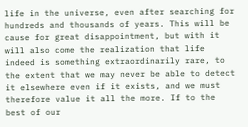life in the universe, even after searching for hundreds and thousands of years. This will be cause for great disappointment, but with it will also come the realization that life indeed is something extraordinarily rare, to the extent that we may never be able to detect it elsewhere even if it exists, and we must therefore value it all the more. If to the best of our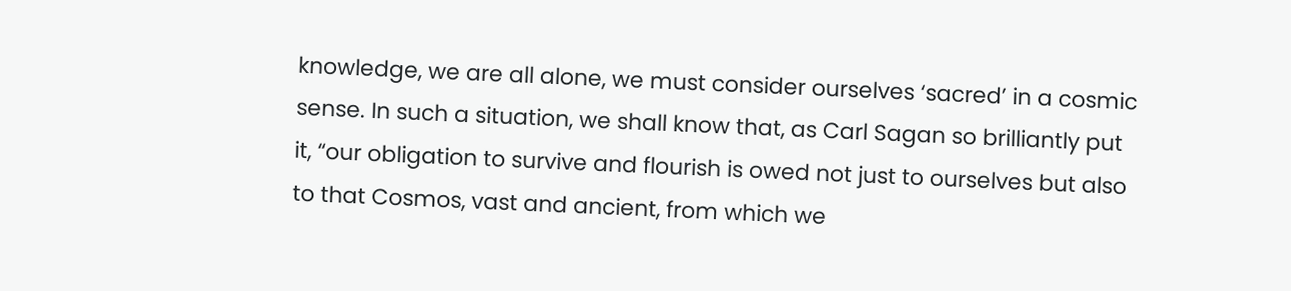knowledge, we are all alone, we must consider ourselves ‘sacred’ in a cosmic sense. In such a situation, we shall know that, as Carl Sagan so brilliantly put it, “our obligation to survive and flourish is owed not just to ourselves but also to that Cosmos, vast and ancient, from which we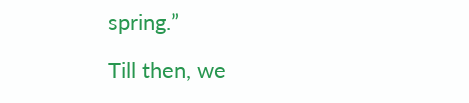spring.”

Till then, we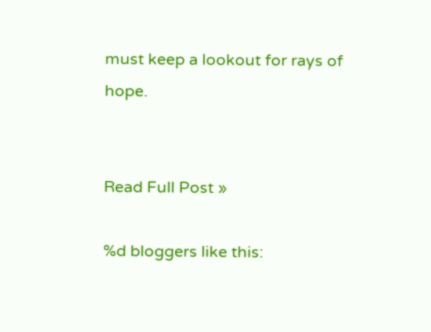must keep a lookout for rays of hope.


Read Full Post »

%d bloggers like this: